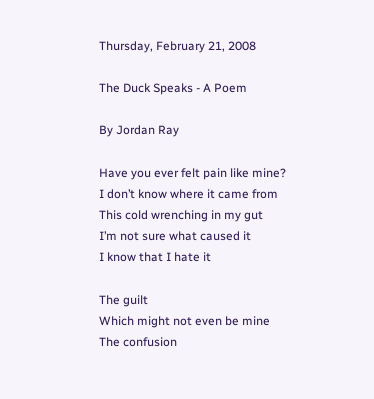Thursday, February 21, 2008

The Duck Speaks - A Poem

By Jordan Ray

Have you ever felt pain like mine?
I don’t know where it came from
This cold wrenching in my gut
I’m not sure what caused it
I know that I hate it

The guilt
Which might not even be mine
The confusion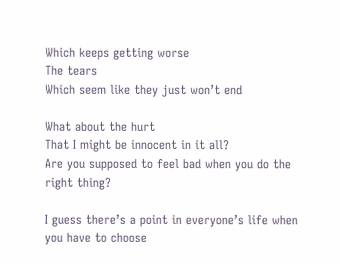Which keeps getting worse
The tears
Which seem like they just won’t end

What about the hurt
That I might be innocent in it all?
Are you supposed to feel bad when you do the right thing?

I guess there’s a point in everyone’s life when you have to choose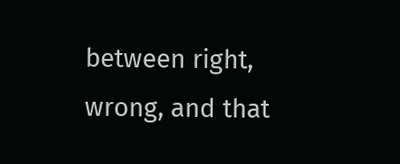between right, wrong, and that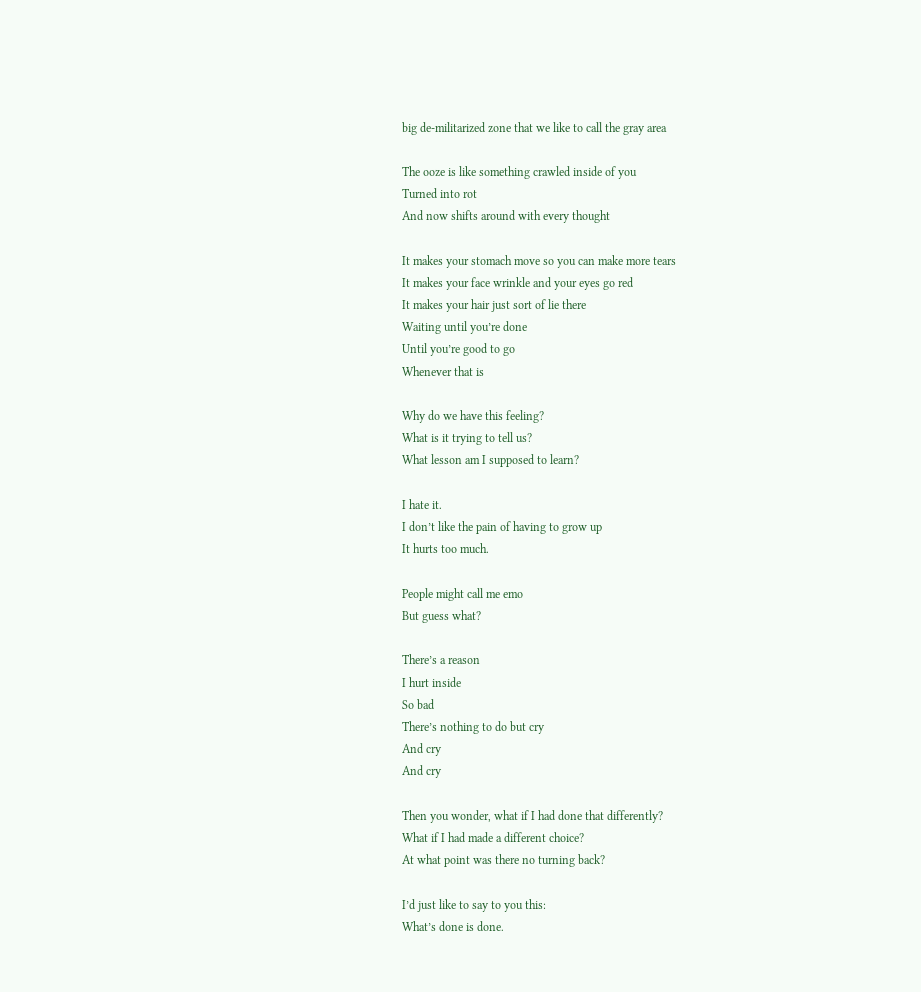big de-militarized zone that we like to call the gray area

The ooze is like something crawled inside of you
Turned into rot
And now shifts around with every thought

It makes your stomach move so you can make more tears
It makes your face wrinkle and your eyes go red
It makes your hair just sort of lie there
Waiting until you’re done
Until you’re good to go
Whenever that is

Why do we have this feeling?
What is it trying to tell us?
What lesson am I supposed to learn?

I hate it.
I don’t like the pain of having to grow up
It hurts too much.

People might call me emo
But guess what?

There’s a reason
I hurt inside
So bad
There’s nothing to do but cry
And cry
And cry

Then you wonder, what if I had done that differently?
What if I had made a different choice?
At what point was there no turning back?

I’d just like to say to you this:
What’s done is done.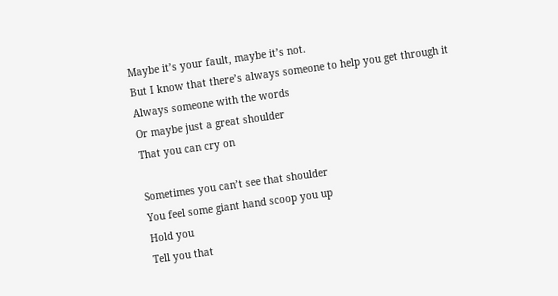Maybe it’s your fault, maybe it’s not.
But I know that there’s always someone to help you get through it
Always someone with the words
Or maybe just a great shoulder
That you can cry on

Sometimes you can’t see that shoulder
You feel some giant hand scoop you up
Hold you
Tell you that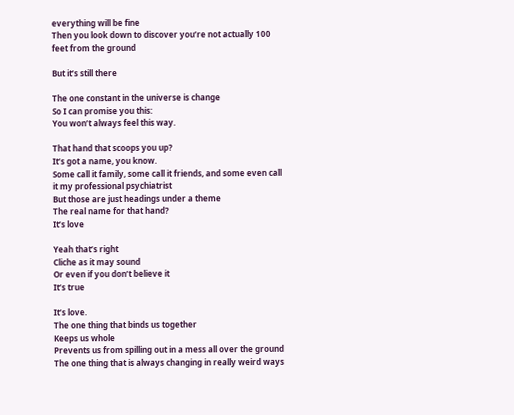everything will be fine
Then you look down to discover you’re not actually 100 feet from the ground

But it’s still there

The one constant in the universe is change
So I can promise you this:
You won’t always feel this way.

That hand that scoops you up?
It’s got a name, you know.
Some call it family, some call it friends, and some even call it my professional psychiatrist
But those are just headings under a theme
The real name for that hand?
It’s love

Yeah that’s right
Cliche as it may sound
Or even if you don’t believe it
It’s true

It’s love.
The one thing that binds us together
Keeps us whole
Prevents us from spilling out in a mess all over the ground
The one thing that is always changing in really weird ways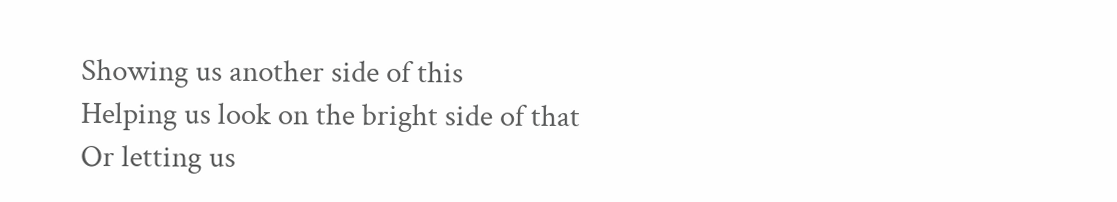Showing us another side of this
Helping us look on the bright side of that
Or letting us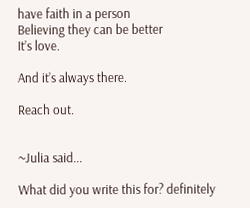have faith in a person
Believing they can be better
It’s love.

And it’s always there.

Reach out.


~Julia said...

What did you write this for? definitely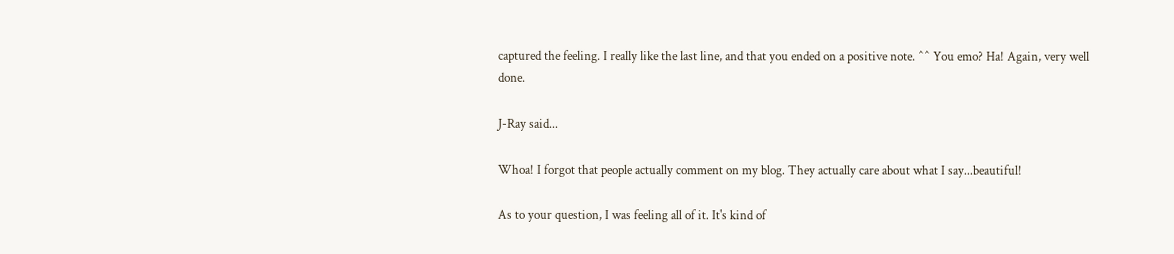captured the feeling. I really like the last line, and that you ended on a positive note. ^^ You emo? Ha! Again, very well done.

J-Ray said...

Whoa! I forgot that people actually comment on my blog. They actually care about what I say...beautiful!

As to your question, I was feeling all of it. It's kind of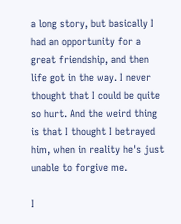a long story, but basically I had an opportunity for a great friendship, and then life got in the way. I never thought that I could be quite so hurt. And the weird thing is that I thought I betrayed him, when in reality he's just unable to forgive me.

I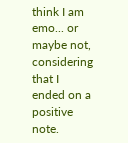think I am emo... or maybe not, considering that I ended on a positive note.